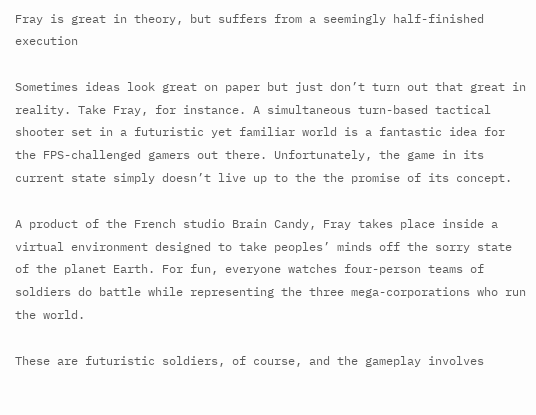Fray is great in theory, but suffers from a seemingly half-finished execution

Sometimes ideas look great on paper but just don’t turn out that great in reality. Take Fray, for instance. A simultaneous turn-based tactical shooter set in a futuristic yet familiar world is a fantastic idea for the FPS-challenged gamers out there. Unfortunately, the game in its current state simply doesn’t live up to the the promise of its concept.

A product of the French studio Brain Candy, Fray takes place inside a virtual environment designed to take peoples’ minds off the sorry state of the planet Earth. For fun, everyone watches four-person teams of soldiers do battle while representing the three mega-corporations who run the world.

These are futuristic soldiers, of course, and the gameplay involves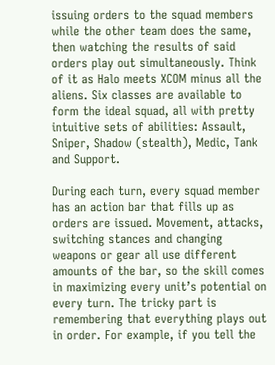issuing orders to the squad members while the other team does the same, then watching the results of said orders play out simultaneously. Think of it as Halo meets XCOM minus all the aliens. Six classes are available to form the ideal squad, all with pretty intuitive sets of abilities: Assault, Sniper, Shadow (stealth), Medic, Tank and Support.

During each turn, every squad member has an action bar that fills up as orders are issued. Movement, attacks, switching stances and changing weapons or gear all use different amounts of the bar, so the skill comes in maximizing every unit’s potential on every turn. The tricky part is remembering that everything plays out in order. For example, if you tell the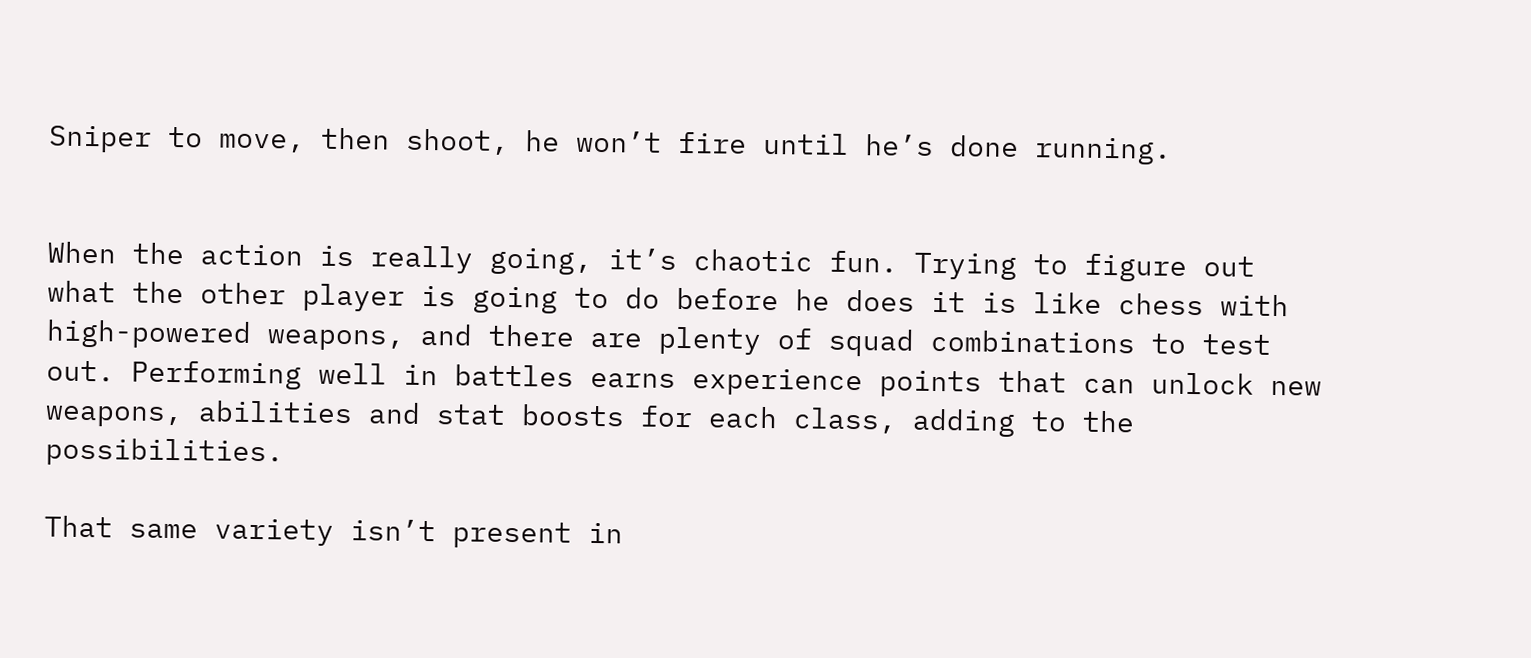Sniper to move, then shoot, he won’t fire until he’s done running.


When the action is really going, it’s chaotic fun. Trying to figure out what the other player is going to do before he does it is like chess with high-powered weapons, and there are plenty of squad combinations to test out. Performing well in battles earns experience points that can unlock new weapons, abilities and stat boosts for each class, adding to the possibilities.

That same variety isn’t present in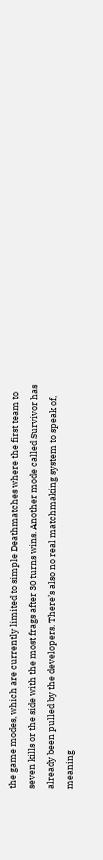the game modes, which are currently limited to simple Deathmatches where the first team to seven kills or the side with the most frags after 30 turns wins. Another mode called Survivor has already been pulled by the developers. There’s also no real matchmaking system to speak of, meaning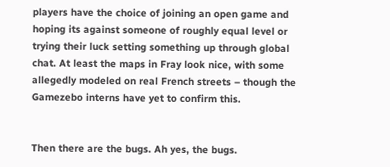players have the choice of joining an open game and hoping its against someone of roughly equal level or trying their luck setting something up through global chat. At least the maps in Fray look nice, with some allegedly modeled on real French streets – though the Gamezebo interns have yet to confirm this.


Then there are the bugs. Ah yes, the bugs.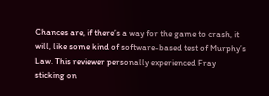Chances are, if there’s a way for the game to crash, it will, like some kind of software-based test of Murphy’s Law. This reviewer personally experienced Fray sticking on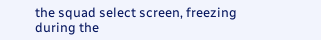the squad select screen, freezing during the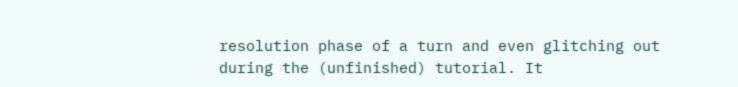resolution phase of a turn and even glitching out during the (unfinished) tutorial. It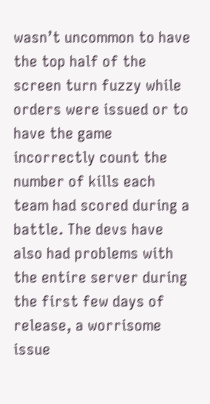wasn’t uncommon to have the top half of the screen turn fuzzy while orders were issued or to have the game incorrectly count the number of kills each team had scored during a battle. The devs have also had problems with the entire server during the first few days of release, a worrisome issue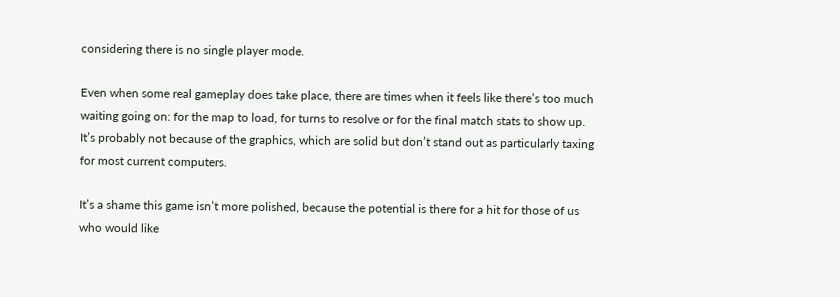considering there is no single player mode.

Even when some real gameplay does take place, there are times when it feels like there’s too much waiting going on: for the map to load, for turns to resolve or for the final match stats to show up. It’s probably not because of the graphics, which are solid but don’t stand out as particularly taxing for most current computers.

It’s a shame this game isn’t more polished, because the potential is there for a hit for those of us who would like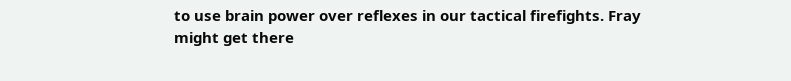to use brain power over reflexes in our tactical firefights. Fray might get there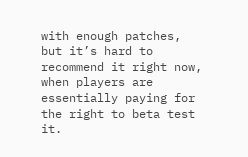with enough patches, but it’s hard to recommend it right now, when players are essentially paying for the right to beta test it.